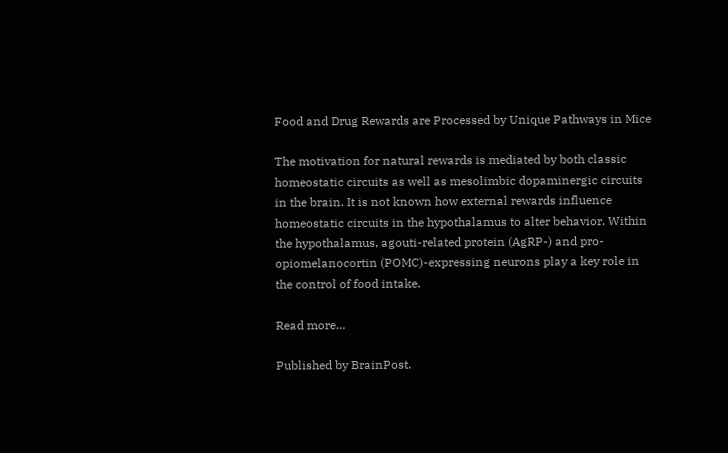Food and Drug Rewards are Processed by Unique Pathways in Mice

The motivation for natural rewards is mediated by both classic homeostatic circuits as well as mesolimbic dopaminergic circuits in the brain. It is not known how external rewards influence homeostatic circuits in the hypothalamus to alter behavior. Within the hypothalamus, agouti-related protein (AgRP-) and pro-opiomelanocortin (POMC)-expressing neurons play a key role in the control of food intake.

Read more…

Published by BrainPost.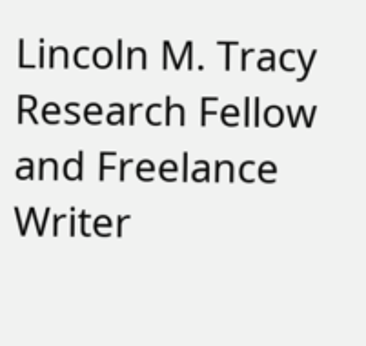Lincoln M. Tracy
Research Fellow and Freelance Writer